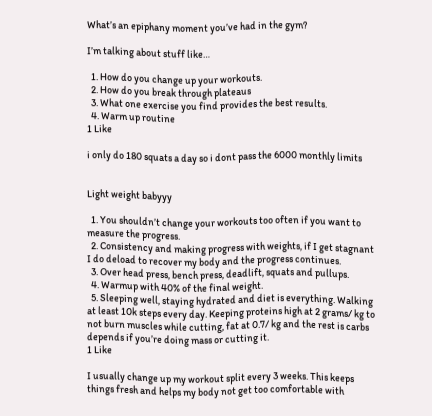What’s an epiphany moment you’ve had in the gym?

I’m talking about stuff like…

  1. How do you change up your workouts.
  2. How do you break through plateaus
  3. What one exercise you find provides the best results.
  4. Warm up routine
1 Like

i only do 180 squats a day so i dont pass the 6000 monthly limits


Light weight babyyy

  1. You shouldn’t change your workouts too often if you want to measure the progress.
  2. Consistency and making progress with weights, if I get stagnant I do deload to recover my body and the progress continues.
  3. Over head press, bench press, deadlift, squats and pullups.
  4. Warmup with 40% of the final weight.
  5. Sleeping well, staying hydrated and diet is everything. Walking at least 10k steps every day. Keeping proteins high at 2 grams/ kg to not burn muscles while cutting, fat at 0.7/ kg and the rest is carbs depends if you’re doing mass or cutting it.
1 Like

I usually change up my workout split every 3 weeks. This keeps things fresh and helps my body not get too comfortable with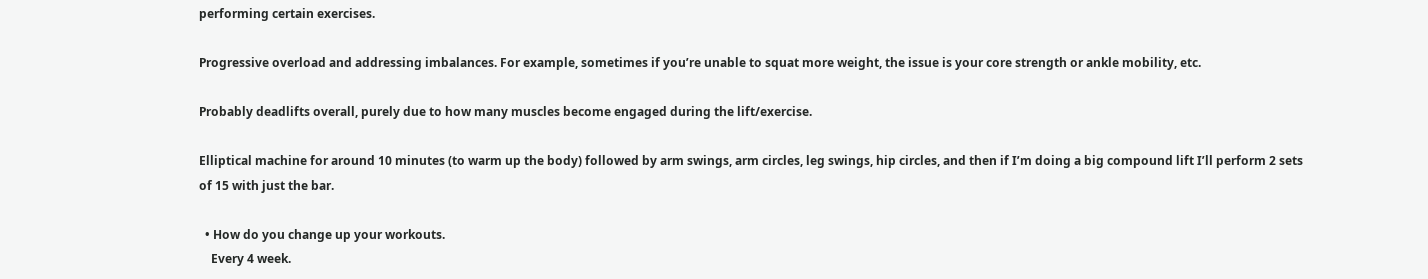performing certain exercises.

Progressive overload and addressing imbalances. For example, sometimes if you’re unable to squat more weight, the issue is your core strength or ankle mobility, etc.

Probably deadlifts overall, purely due to how many muscles become engaged during the lift/exercise.

Elliptical machine for around 10 minutes (to warm up the body) followed by arm swings, arm circles, leg swings, hip circles, and then if I’m doing a big compound lift I’ll perform 2 sets of 15 with just the bar.

  • How do you change up your workouts.
    Every 4 week.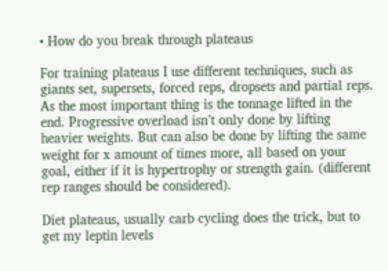• How do you break through plateaus

For training plateaus I use different techniques, such as giants set, supersets, forced reps, dropsets and partial reps. As the most important thing is the tonnage lifted in the end. Progressive overload isn’t only done by lifting heavier weights. But can also be done by lifting the same weight for x amount of times more, all based on your goal, either if it is hypertrophy or strength gain. (different rep ranges should be considered).

Diet plateaus, usually carb cycling does the trick, but to get my leptin levels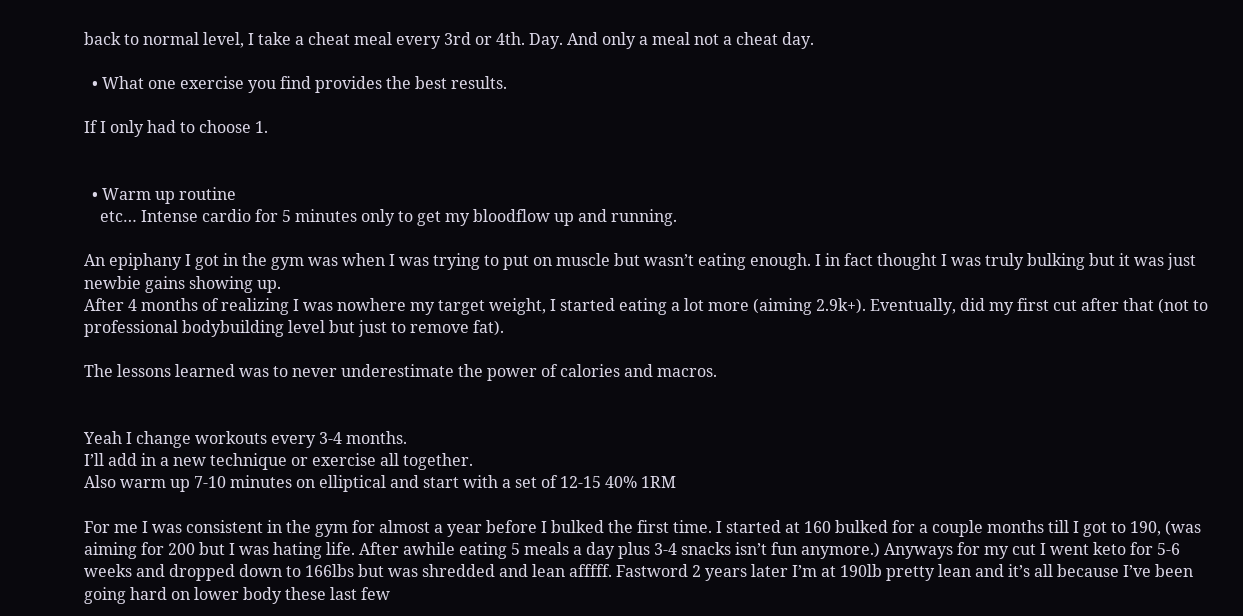back to normal level, I take a cheat meal every 3rd or 4th. Day. And only a meal not a cheat day.

  • What one exercise you find provides the best results.

If I only had to choose 1.


  • Warm up routine
    etc… Intense cardio for 5 minutes only to get my bloodflow up and running.

An epiphany I got in the gym was when I was trying to put on muscle but wasn’t eating enough. I in fact thought I was truly bulking but it was just newbie gains showing up.
After 4 months of realizing I was nowhere my target weight, I started eating a lot more (aiming 2.9k+). Eventually, did my first cut after that (not to professional bodybuilding level but just to remove fat).

The lessons learned was to never underestimate the power of calories and macros.


Yeah I change workouts every 3-4 months.
I’ll add in a new technique or exercise all together.
Also warm up 7-10 minutes on elliptical and start with a set of 12-15 40% 1RM

For me I was consistent in the gym for almost a year before I bulked the first time. I started at 160 bulked for a couple months till I got to 190, (was aiming for 200 but I was hating life. After awhile eating 5 meals a day plus 3-4 snacks isn’t fun anymore.) Anyways for my cut I went keto for 5-6 weeks and dropped down to 166lbs but was shredded and lean afffff. Fastword 2 years later I’m at 190lb pretty lean and it’s all because I’ve been going hard on lower body these last few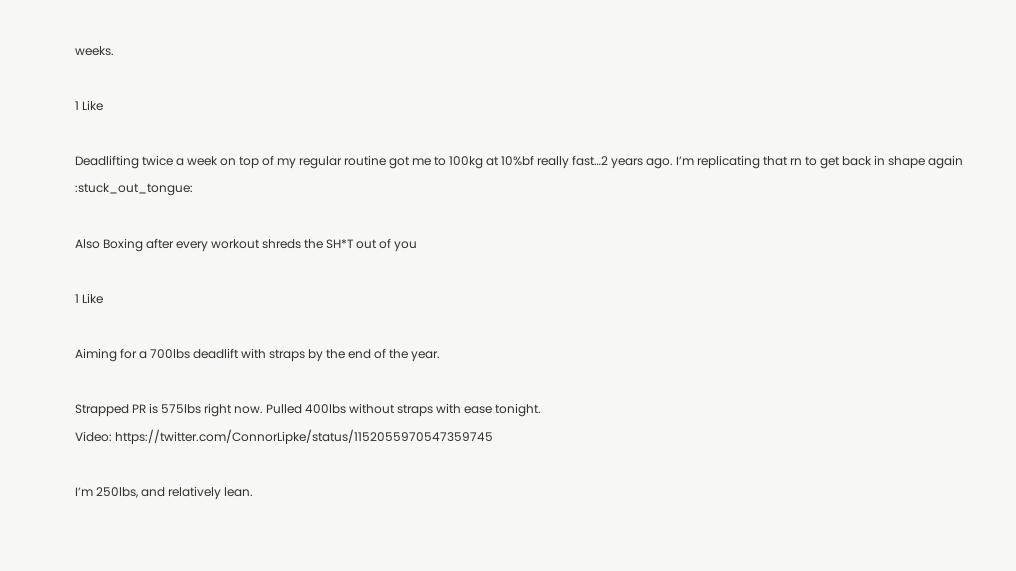weeks.

1 Like

Deadlifting twice a week on top of my regular routine got me to 100kg at 10%bf really fast…2 years ago. I’m replicating that rn to get back in shape again :stuck_out_tongue:

Also Boxing after every workout shreds the SH*T out of you

1 Like

Aiming for a 700lbs deadlift with straps by the end of the year.

Strapped PR is 575lbs right now. Pulled 400lbs without straps with ease tonight.
Video: https://twitter.com/ConnorLipke/status/1152055970547359745

I’m 250lbs, and relatively lean.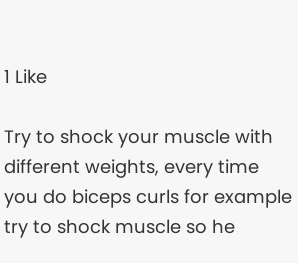1 Like

Try to shock your muscle with different weights, every time you do biceps curls for example try to shock muscle so he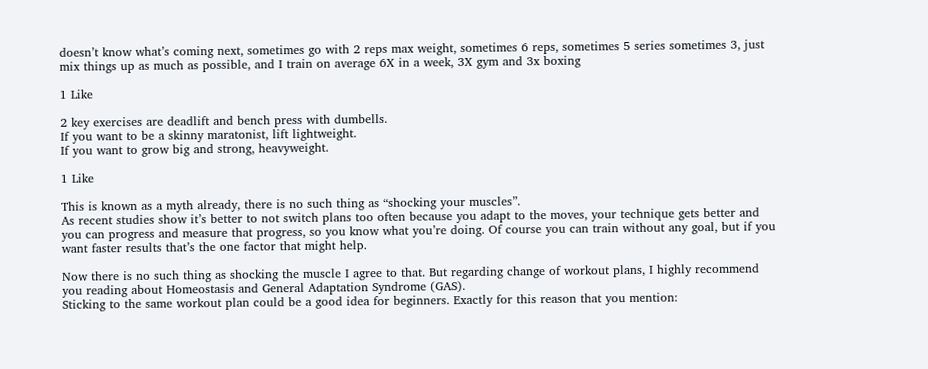doesn’t know what’s coming next, sometimes go with 2 reps max weight, sometimes 6 reps, sometimes 5 series sometimes 3, just mix things up as much as possible, and I train on average 6X in a week, 3X gym and 3x boxing

1 Like

2 key exercises are deadlift and bench press with dumbells.
If you want to be a skinny maratonist, lift lightweight.
If you want to grow big and strong, heavyweight.

1 Like

This is known as a myth already, there is no such thing as “shocking your muscles”.
As recent studies show it’s better to not switch plans too often because you adapt to the moves, your technique gets better and you can progress and measure that progress, so you know what you’re doing. Of course you can train without any goal, but if you want faster results that’s the one factor that might help.

Now there is no such thing as shocking the muscle I agree to that. But regarding change of workout plans, I highly recommend you reading about Homeostasis and General Adaptation Syndrome (GAS).
Sticking to the same workout plan could be a good idea for beginners. Exactly for this reason that you mention: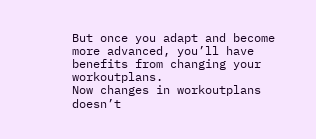But once you adapt and become more advanced, you’ll have benefits from changing your workoutplans.
Now changes in workoutplans doesn’t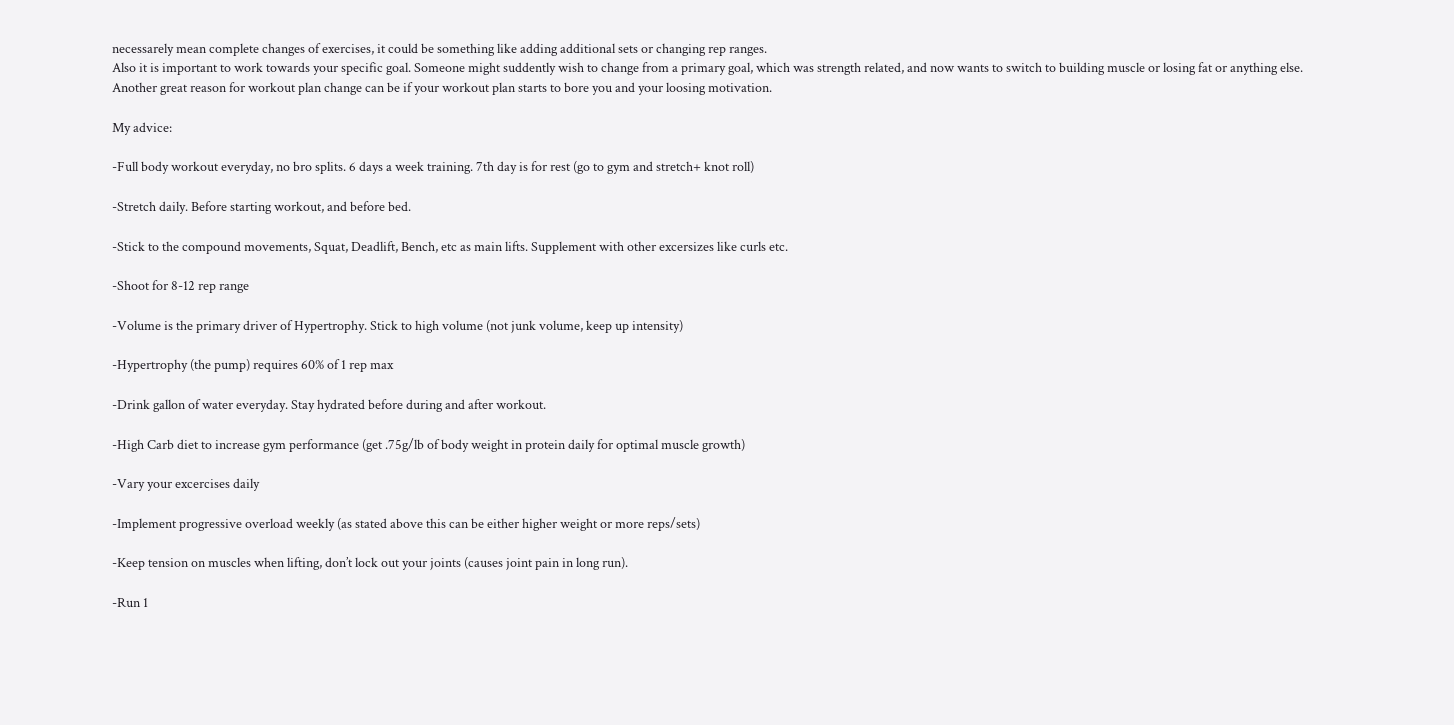necessarely mean complete changes of exercises, it could be something like adding additional sets or changing rep ranges.
Also it is important to work towards your specific goal. Someone might suddently wish to change from a primary goal, which was strength related, and now wants to switch to building muscle or losing fat or anything else.
Another great reason for workout plan change can be if your workout plan starts to bore you and your loosing motivation.

My advice:

-Full body workout everyday, no bro splits. 6 days a week training. 7th day is for rest (go to gym and stretch+ knot roll)

-Stretch daily. Before starting workout, and before bed.

-Stick to the compound movements, Squat, Deadlift, Bench, etc as main lifts. Supplement with other excersizes like curls etc.

-Shoot for 8-12 rep range

-Volume is the primary driver of Hypertrophy. Stick to high volume (not junk volume, keep up intensity)

-Hypertrophy (the pump) requires 60% of 1 rep max

-Drink gallon of water everyday. Stay hydrated before during and after workout.

-High Carb diet to increase gym performance (get .75g/lb of body weight in protein daily for optimal muscle growth)

-Vary your excercises daily

-Implement progressive overload weekly (as stated above this can be either higher weight or more reps/sets)

-Keep tension on muscles when lifting, don’t lock out your joints (causes joint pain in long run).

-Run 1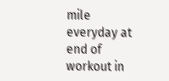mile everyday at end of workout in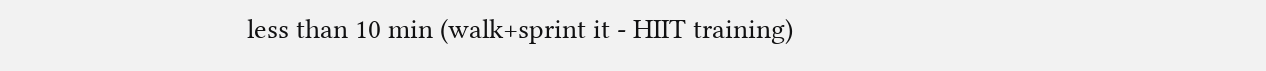less than 10 min (walk+sprint it - HIIT training)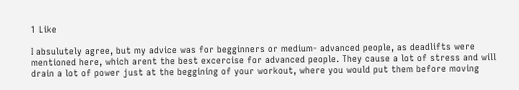1 Like

I absulutely agree, but my advice was for begginners or medium- advanced people, as deadlifts were mentioned here, which arent the best excercise for advanced people. They cause a lot of stress and will drain a lot of power just at the beggining of your workout, where you would put them before moving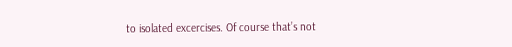to isolated excercises. Of course that’s not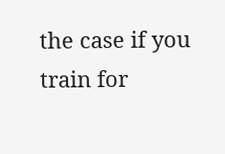the case if you train for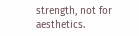strength, not for aesthetics.